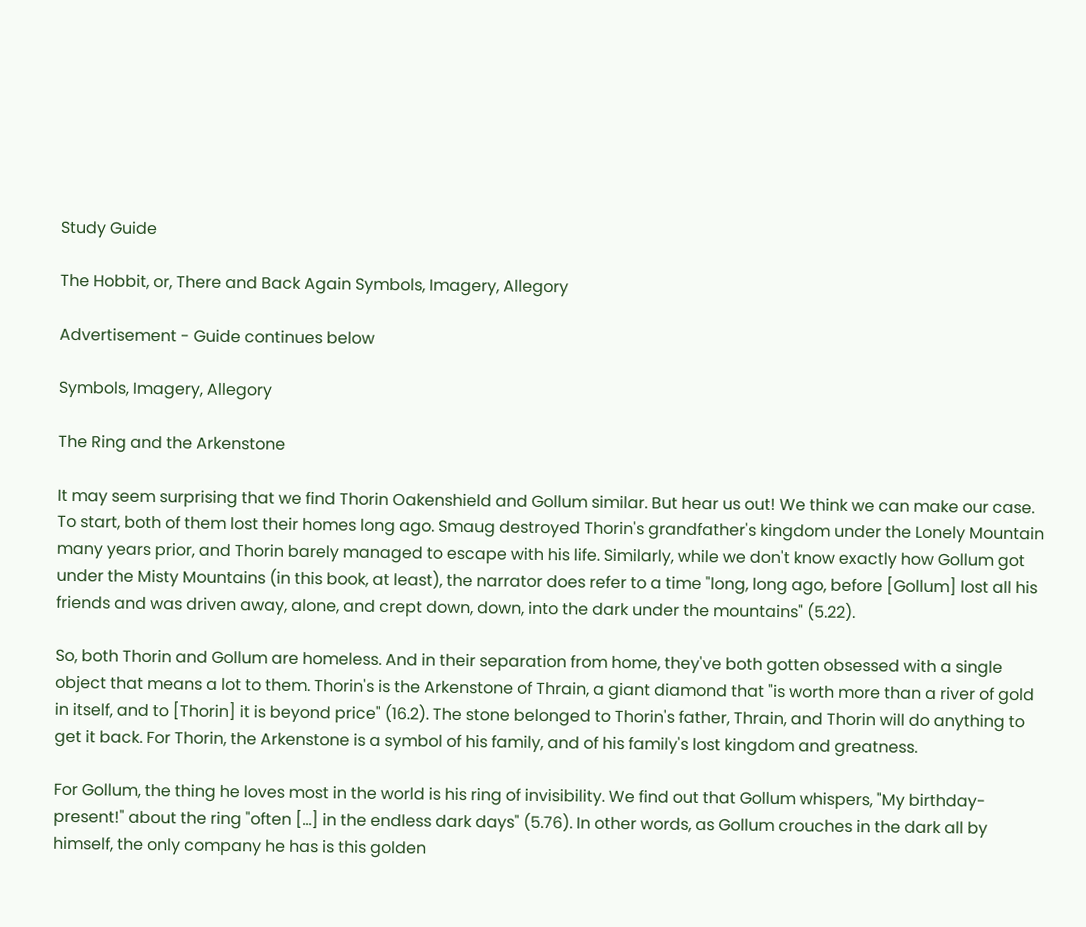Study Guide

The Hobbit, or, There and Back Again Symbols, Imagery, Allegory

Advertisement - Guide continues below

Symbols, Imagery, Allegory

The Ring and the Arkenstone

It may seem surprising that we find Thorin Oakenshield and Gollum similar. But hear us out! We think we can make our case. To start, both of them lost their homes long ago. Smaug destroyed Thorin's grandfather's kingdom under the Lonely Mountain many years prior, and Thorin barely managed to escape with his life. Similarly, while we don't know exactly how Gollum got under the Misty Mountains (in this book, at least), the narrator does refer to a time "long, long ago, before [Gollum] lost all his friends and was driven away, alone, and crept down, down, into the dark under the mountains" (5.22).

So, both Thorin and Gollum are homeless. And in their separation from home, they've both gotten obsessed with a single object that means a lot to them. Thorin's is the Arkenstone of Thrain, a giant diamond that "is worth more than a river of gold in itself, and to [Thorin] it is beyond price" (16.2). The stone belonged to Thorin's father, Thrain, and Thorin will do anything to get it back. For Thorin, the Arkenstone is a symbol of his family, and of his family's lost kingdom and greatness.

For Gollum, the thing he loves most in the world is his ring of invisibility. We find out that Gollum whispers, "My birthday-present!" about the ring "often […] in the endless dark days" (5.76). In other words, as Gollum crouches in the dark all by himself, the only company he has is this golden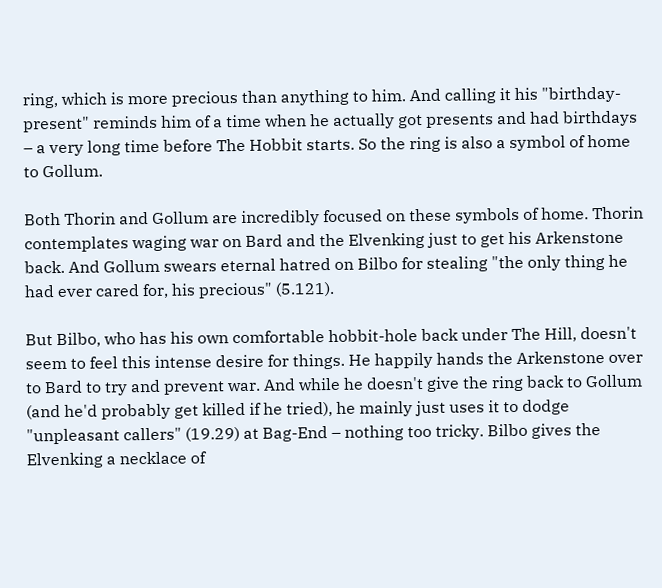ring, which is more precious than anything to him. And calling it his "birthday-present" reminds him of a time when he actually got presents and had birthdays – a very long time before The Hobbit starts. So the ring is also a symbol of home to Gollum.

Both Thorin and Gollum are incredibly focused on these symbols of home. Thorin contemplates waging war on Bard and the Elvenking just to get his Arkenstone back. And Gollum swears eternal hatred on Bilbo for stealing "the only thing he had ever cared for, his precious" (5.121).

But Bilbo, who has his own comfortable hobbit-hole back under The Hill, doesn't seem to feel this intense desire for things. He happily hands the Arkenstone over to Bard to try and prevent war. And while he doesn't give the ring back to Gollum (and he'd probably get killed if he tried), he mainly just uses it to dodge "unpleasant callers" (19.29) at Bag-End – nothing too tricky. Bilbo gives the Elvenking a necklace of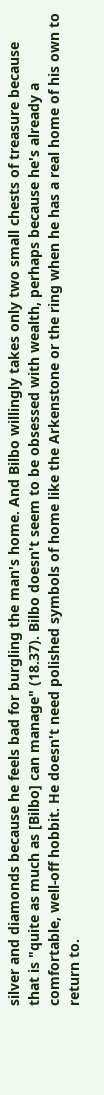silver and diamonds because he feels bad for burgling the man's home. And Bilbo willingly takes only two small chests of treasure because that is "quite as much as [Bilbo] can manage" (18.37). Bilbo doesn't seem to be obsessed with wealth, perhaps because he's already a comfortable, well-off hobbit. He doesn't need polished symbols of home like the Arkenstone or the ring when he has a real home of his own to return to.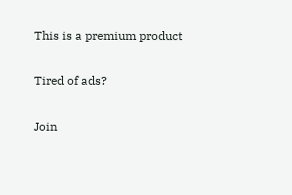This is a premium product

Tired of ads?

Join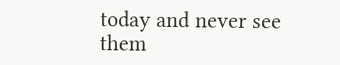today and never see them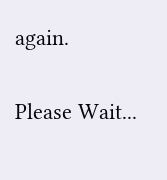again.

Please Wait...